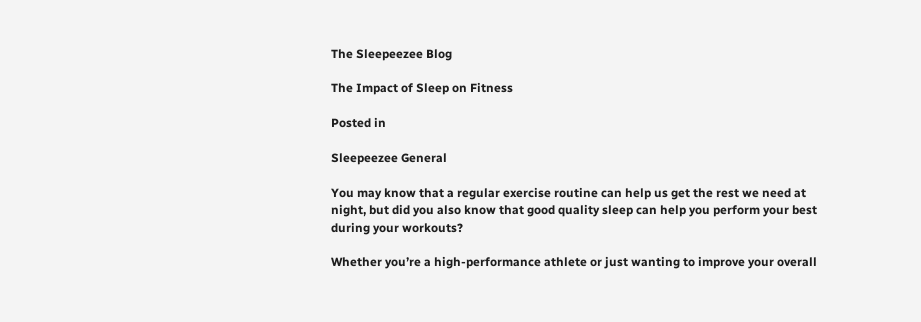The Sleepeezee Blog

The Impact of Sleep on Fitness

Posted in

Sleepeezee General

You may know that a regular exercise routine can help us get the rest we need at night, but did you also know that good quality sleep can help you perform your best during your workouts?

Whether you’re a high-performance athlete or just wanting to improve your overall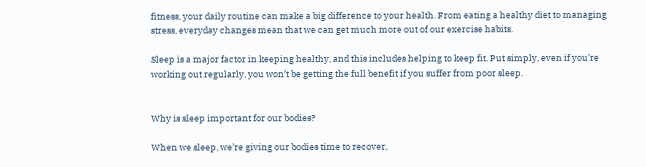fitness, your daily routine can make a big difference to your health. From eating a healthy diet to managing stress, everyday changes mean that we can get much more out of our exercise habits.

Sleep is a major factor in keeping healthy, and this includes helping to keep fit. Put simply, even if you’re working out regularly, you won’t be getting the full benefit if you suffer from poor sleep.


Why is sleep important for our bodies?

When we sleep, we’re giving our bodies time to recover,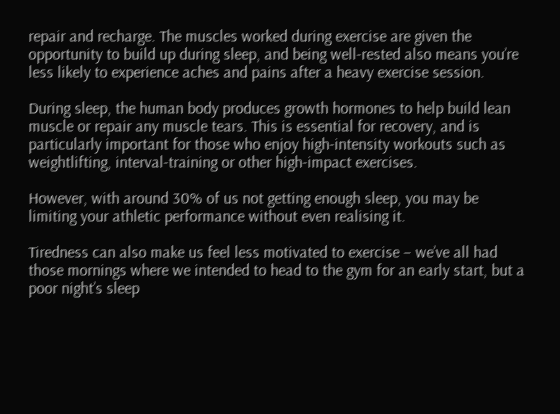repair and recharge. The muscles worked during exercise are given the opportunity to build up during sleep, and being well-rested also means you’re less likely to experience aches and pains after a heavy exercise session.

During sleep, the human body produces growth hormones to help build lean muscle or repair any muscle tears. This is essential for recovery, and is particularly important for those who enjoy high-intensity workouts such as weightlifting, interval-training or other high-impact exercises.

However, with around 30% of us not getting enough sleep, you may be limiting your athletic performance without even realising it.

Tiredness can also make us feel less motivated to exercise – we’ve all had those mornings where we intended to head to the gym for an early start, but a poor night’s sleep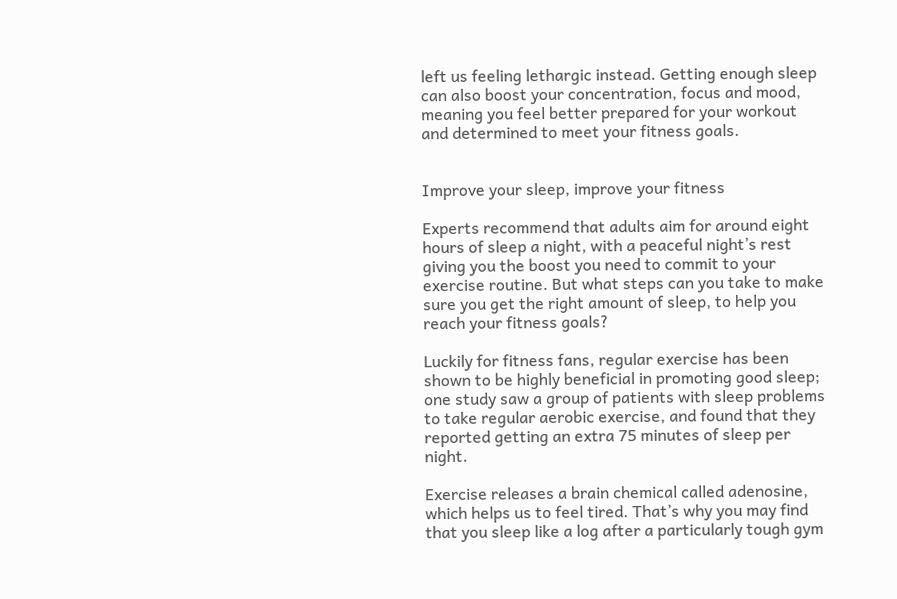left us feeling lethargic instead. Getting enough sleep can also boost your concentration, focus and mood, meaning you feel better prepared for your workout and determined to meet your fitness goals.


Improve your sleep, improve your fitness

Experts recommend that adults aim for around eight hours of sleep a night, with a peaceful night’s rest giving you the boost you need to commit to your exercise routine. But what steps can you take to make sure you get the right amount of sleep, to help you reach your fitness goals?

Luckily for fitness fans, regular exercise has been shown to be highly beneficial in promoting good sleep; one study saw a group of patients with sleep problems to take regular aerobic exercise, and found that they reported getting an extra 75 minutes of sleep per night.

Exercise releases a brain chemical called adenosine, which helps us to feel tired. That’s why you may find that you sleep like a log after a particularly tough gym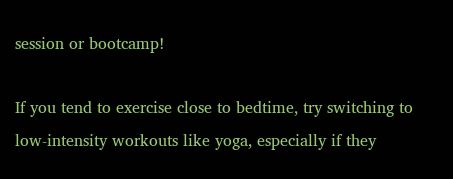session or bootcamp!

If you tend to exercise close to bedtime, try switching to low-intensity workouts like yoga, especially if they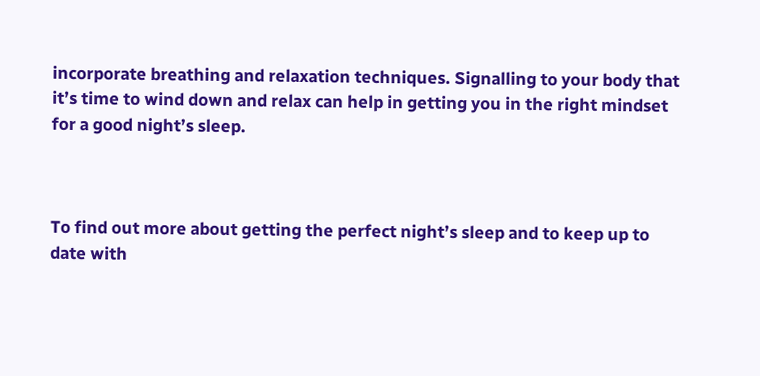incorporate breathing and relaxation techniques. Signalling to your body that it’s time to wind down and relax can help in getting you in the right mindset for a good night’s sleep.



To find out more about getting the perfect night’s sleep and to keep up to date with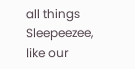all things Sleepeezee, like our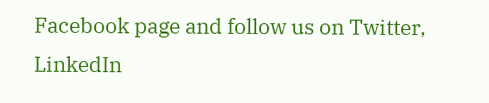Facebook page and follow us on Twitter, LinkedIn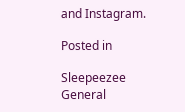and Instagram.

Posted in

Sleepeezee General